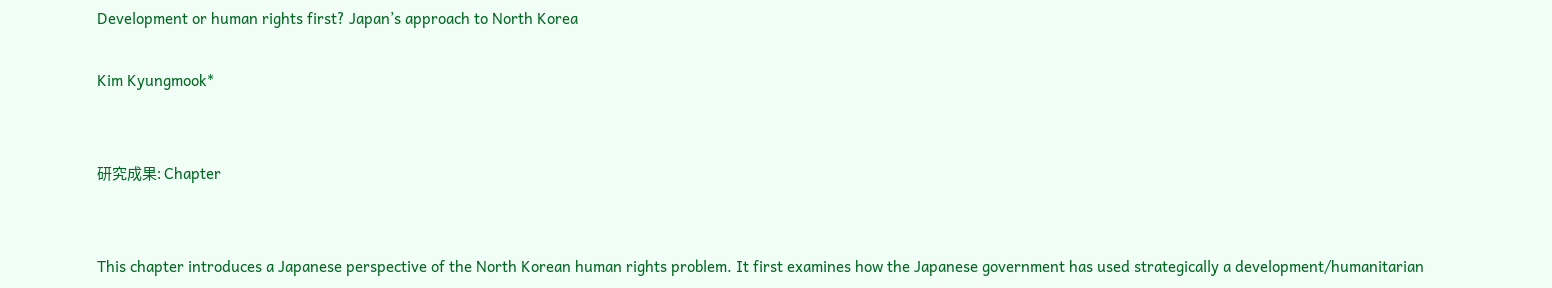Development or human rights first? Japan’s approach to North Korea

Kim Kyungmook*


研究成果: Chapter


This chapter introduces a Japanese perspective of the North Korean human rights problem. It first examines how the Japanese government has used strategically a development/humanitarian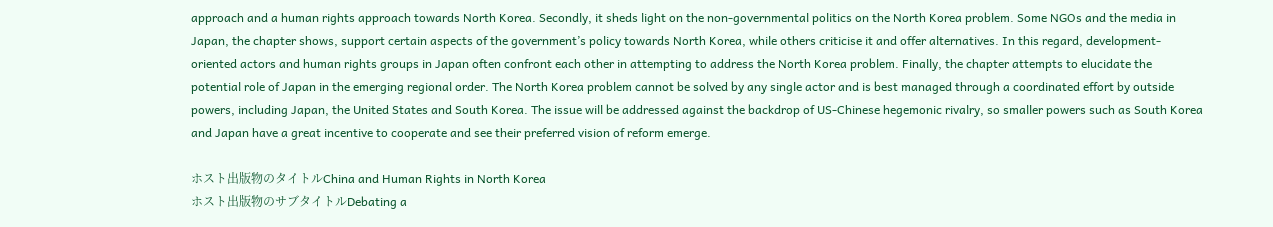approach and a human rights approach towards North Korea. Secondly, it sheds light on the non-governmental politics on the North Korea problem. Some NGOs and the media in Japan, the chapter shows, support certain aspects of the government’s policy towards North Korea, while others criticise it and offer alternatives. In this regard, development-oriented actors and human rights groups in Japan often confront each other in attempting to address the North Korea problem. Finally, the chapter attempts to elucidate the potential role of Japan in the emerging regional order. The North Korea problem cannot be solved by any single actor and is best managed through a coordinated effort by outside powers, including Japan, the United States and South Korea. The issue will be addressed against the backdrop of US-Chinese hegemonic rivalry, so smaller powers such as South Korea and Japan have a great incentive to cooperate and see their preferred vision of reform emerge.

ホスト出版物のタイトルChina and Human Rights in North Korea
ホスト出版物のサブタイトルDebating a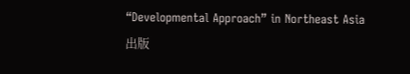“Developmental Approach” in Northeast Asia
出版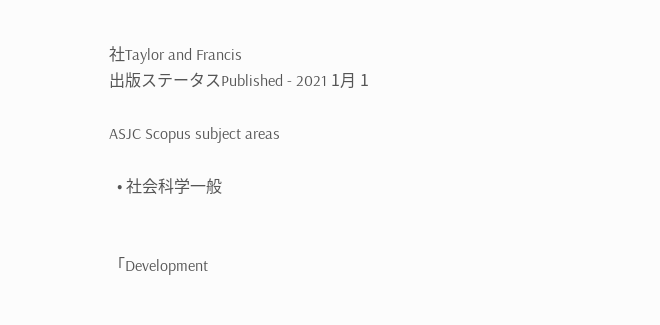社Taylor and Francis
出版ステータスPublished - 2021 1月 1

ASJC Scopus subject areas

  • 社会科学一般


「Development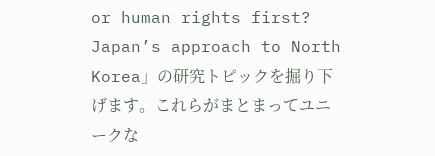or human rights first? Japan’s approach to North Korea」の研究トピックを掘り下げます。これらがまとまってユニークな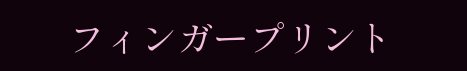フィンガープリント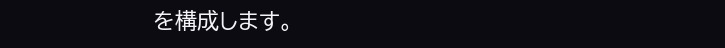を構成します。